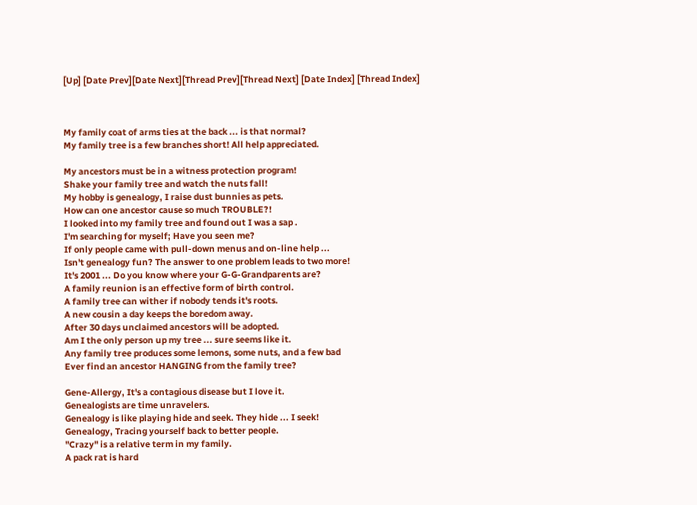[Up] [Date Prev][Date Next][Thread Prev][Thread Next] [Date Index] [Thread Index]



My family coat of arms ties at the back ... is that normal?
My family tree is a few branches short! All help appreciated.

My ancestors must be in a witness protection program!
Shake your family tree and watch the nuts fall!
My hobby is genealogy, I raise dust bunnies as pets.
How can one ancestor cause so much TROUBLE?!
I looked into my family tree and found out I was a sap .
I'm searching for myself; Have you seen me?
If only people came with pull-down menus and on-line help ...
Isn't genealogy fun? The answer to one problem leads to two more!
It's 2001 ... Do you know where your G-G-Grandparents are?
A family reunion is an effective form of birth control.
A family tree can wither if nobody tends it's roots.
A new cousin a day keeps the boredom away.
After 30 days unclaimed ancestors will be adopted.
Am I the only person up my tree ... sure seems like it.
Any family tree produces some lemons, some nuts, and a few bad
Ever find an ancestor HANGING from the family tree?

Gene-Allergy, It's a contagious disease but I love it.
Genealogists are time unravelers.
Genealogy is like playing hide and seek. They hide ... I seek!
Genealogy, Tracing yourself back to better people.
"Crazy" is a relative term in my family.
A pack rat is hard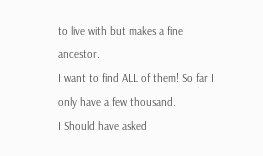to live with but makes a fine ancestor.
I want to find ALL of them! So far I only have a few thousand.
I Should have asked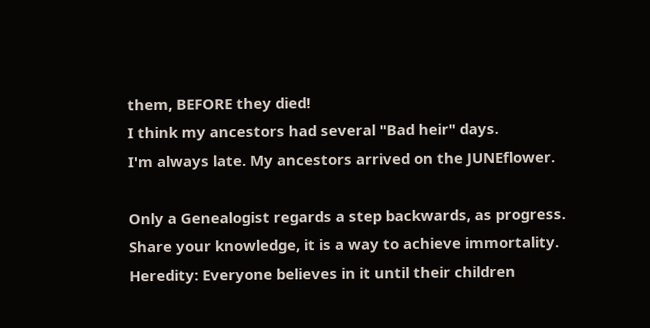them, BEFORE they died!
I think my ancestors had several "Bad heir" days.
I'm always late. My ancestors arrived on the JUNEflower.

Only a Genealogist regards a step backwards, as progress.
Share your knowledge, it is a way to achieve immortality.
Heredity: Everyone believes in it until their children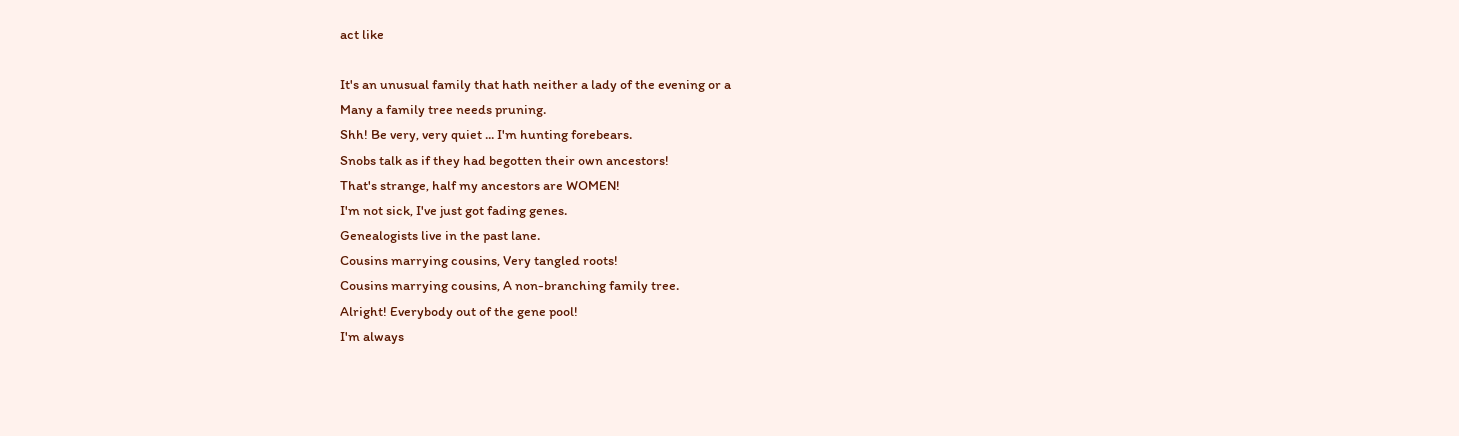act like

It's an unusual family that hath neither a lady of the evening or a
Many a family tree needs pruning.
Shh! Be very, very quiet ... I'm hunting forebears.
Snobs talk as if they had begotten their own ancestors!
That's strange, half my ancestors are WOMEN!
I'm not sick, I've just got fading genes.
Genealogists live in the past lane.
Cousins marrying cousins, Very tangled roots!
Cousins marrying cousins, A non-branching family tree.
Alright! Everybody out of the gene pool!
I'm always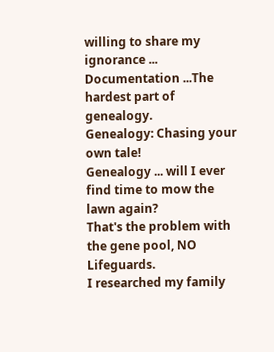willing to share my ignorance ...
Documentation ...The hardest part of genealogy.
Genealogy: Chasing your own tale!
Genealogy ... will I ever find time to mow the lawn again?
That's the problem with the gene pool, NO Lifeguards.
I researched my family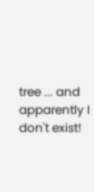tree ... and apparently I don't exist!